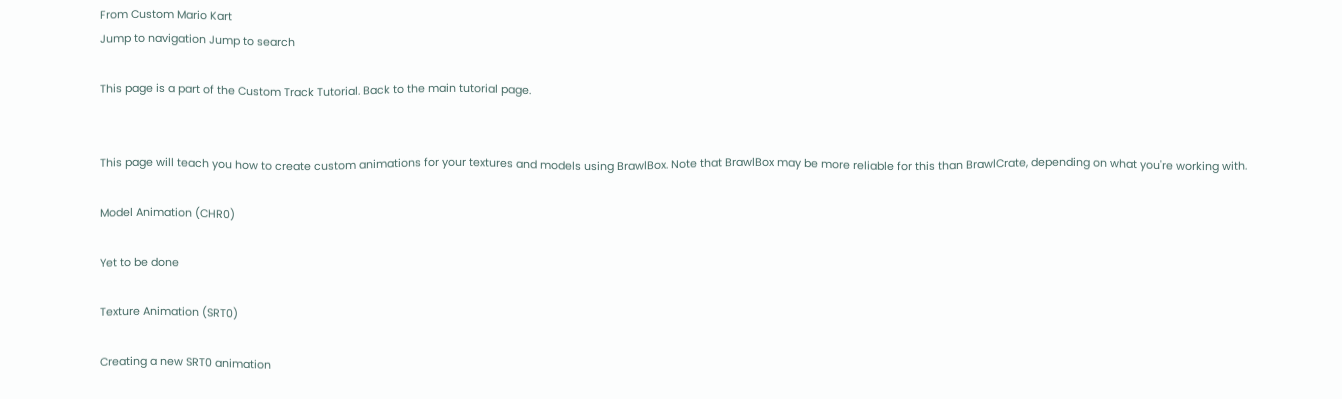From Custom Mario Kart
Jump to navigation Jump to search

This page is a part of the Custom Track Tutorial. Back to the main tutorial page.


This page will teach you how to create custom animations for your textures and models using BrawlBox. Note that BrawlBox may be more reliable for this than BrawlCrate, depending on what you're working with.

Model Animation (CHR0)

Yet to be done

Texture Animation (SRT0)

Creating a new SRT0 animation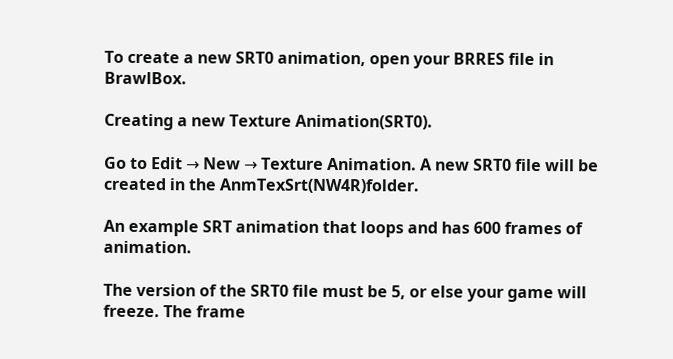To create a new SRT0 animation, open your BRRES file in BrawlBox.

Creating a new Texture Animation(SRT0).

Go to Edit → New → Texture Animation. A new SRT0 file will be created in the AnmTexSrt(NW4R)folder.

An example SRT animation that loops and has 600 frames of animation.

The version of the SRT0 file must be 5, or else your game will freeze. The frame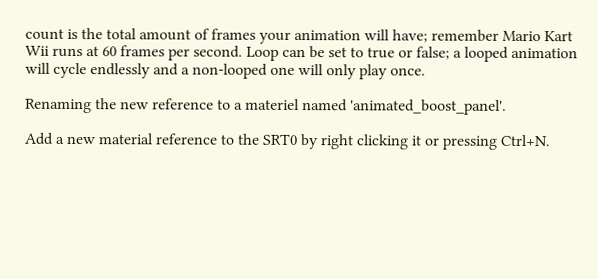count is the total amount of frames your animation will have; remember Mario Kart Wii runs at 60 frames per second. Loop can be set to true or false; a looped animation will cycle endlessly and a non-looped one will only play once.

Renaming the new reference to a materiel named 'animated_boost_panel'.

Add a new material reference to the SRT0 by right clicking it or pressing Ctrl+N.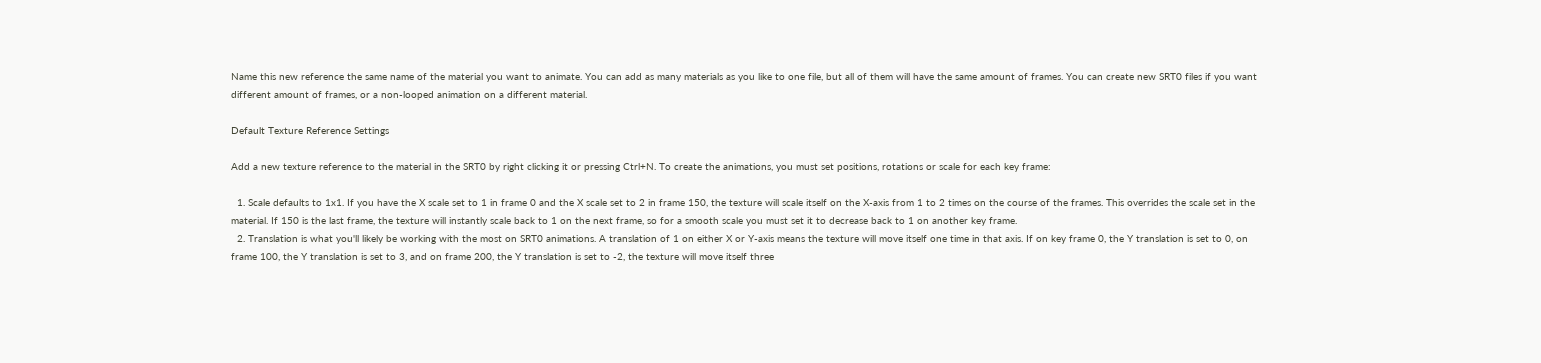Name this new reference the same name of the material you want to animate. You can add as many materials as you like to one file, but all of them will have the same amount of frames. You can create new SRT0 files if you want different amount of frames, or a non-looped animation on a different material.

Default Texture Reference Settings

Add a new texture reference to the material in the SRT0 by right clicking it or pressing Ctrl+N. To create the animations, you must set positions, rotations or scale for each key frame:

  1. Scale defaults to 1x1. If you have the X scale set to 1 in frame 0 and the X scale set to 2 in frame 150, the texture will scale itself on the X-axis from 1 to 2 times on the course of the frames. This overrides the scale set in the material. If 150 is the last frame, the texture will instantly scale back to 1 on the next frame, so for a smooth scale you must set it to decrease back to 1 on another key frame.
  2. Translation is what you'll likely be working with the most on SRT0 animations. A translation of 1 on either X or Y-axis means the texture will move itself one time in that axis. If on key frame 0, the Y translation is set to 0, on frame 100, the Y translation is set to 3, and on frame 200, the Y translation is set to -2, the texture will move itself three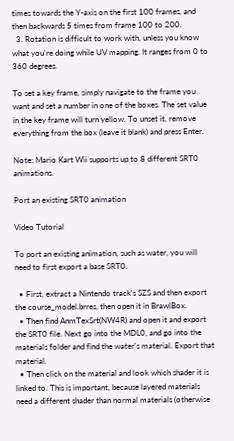times towards the Y-axis on the first 100 frames, and then backwards 5 times from frame 100 to 200.
  3. Rotation is difficult to work with, unless you know what you're doing while UV mapping. It ranges from 0 to 360 degrees.

To set a key frame, simply navigate to the frame you want and set a number in one of the boxes. The set value in the key frame will turn yellow. To unset it, remove everything from the box (leave it blank) and press Enter.

Note: Mario Kart Wii supports up to 8 different SRT0 animations.

Port an existing SRT0 animation

Video Tutorial

To port an existing animation, such as water, you will need to first export a base SRT0.

  • First, extract a Nintendo track's SZS and then export the course_model.brres, then open it in BrawlBox.
  • Then find AnmTexSrt(NW4R) and open it and export the SRT0 file. Next go into the MDL0, and go into the materials folder and find the water's material. Export that material.
  • Then click on the material and look which shader it is linked to. This is important, because layered materials need a different shader than normal materials (otherwise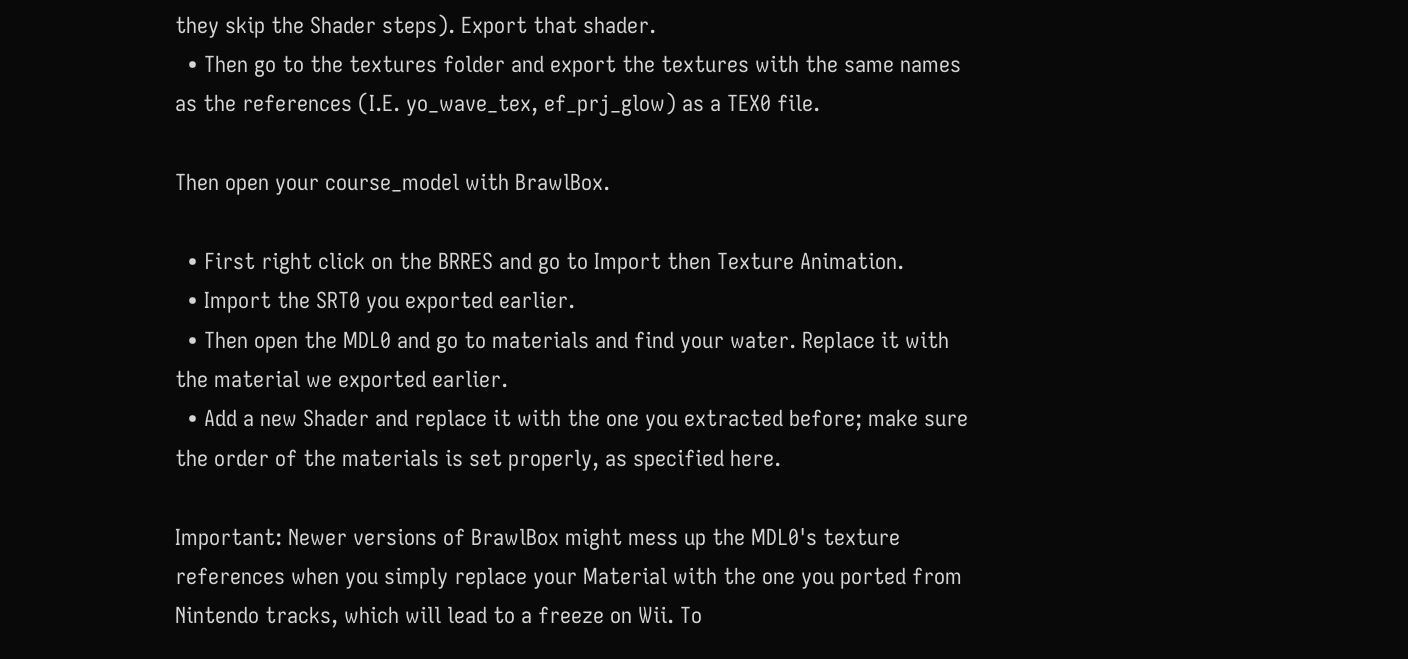they skip the Shader steps). Export that shader.
  • Then go to the textures folder and export the textures with the same names as the references (I.E. yo_wave_tex, ef_prj_glow) as a TEX0 file.

Then open your course_model with BrawlBox.

  • First right click on the BRRES and go to Import then Texture Animation.
  • Import the SRT0 you exported earlier.
  • Then open the MDL0 and go to materials and find your water. Replace it with the material we exported earlier.
  • Add a new Shader and replace it with the one you extracted before; make sure the order of the materials is set properly, as specified here.

Important: Newer versions of BrawlBox might mess up the MDL0's texture references when you simply replace your Material with the one you ported from Nintendo tracks, which will lead to a freeze on Wii. To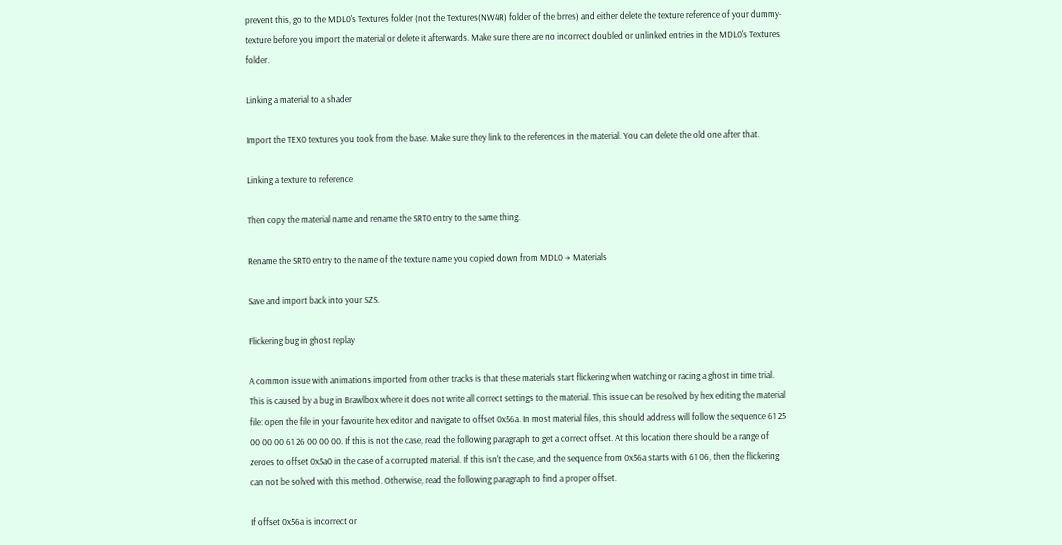prevent this, go to the MDL0's Textures folder (not the Textures(NW4R) folder of the brres) and either delete the texture reference of your dummy-texture before you import the material or delete it afterwards. Make sure there are no incorrect doubled or unlinked entries in the MDL0's Textures folder.

Linking a material to a shader

Import the TEX0 textures you took from the base. Make sure they link to the references in the material. You can delete the old one after that.

Linking a texture to reference

Then copy the material name and rename the SRT0 entry to the same thing.

Rename the SRT0 entry to the name of the texture name you copied down from MDL0 → Materials

Save and import back into your SZS.

Flickering bug in ghost replay

A common issue with animations imported from other tracks is that these materials start flickering when watching or racing a ghost in time trial. This is caused by a bug in Brawlbox where it does not write all correct settings to the material. This issue can be resolved by hex editing the material file: open the file in your favourite hex editor and navigate to offset 0x56a. In most material files, this should address will follow the sequence 61 25 00 00 00 61 26 00 00 00. If this is not the case, read the following paragraph to get a correct offset. At this location there should be a range of zeroes to offset 0x5a0 in the case of a corrupted material. If this isn't the case, and the sequence from 0x56a starts with 61 06, then the flickering can not be solved with this method. Otherwise, read the following paragraph to find a proper offset.

If offset 0x56a is incorrect or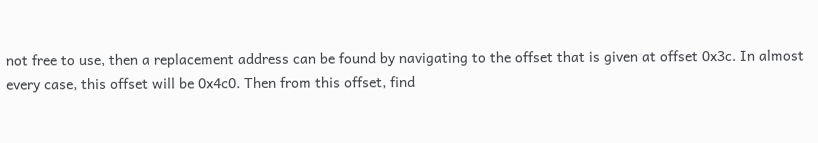not free to use, then a replacement address can be found by navigating to the offset that is given at offset 0x3c. In almost every case, this offset will be 0x4c0. Then from this offset, find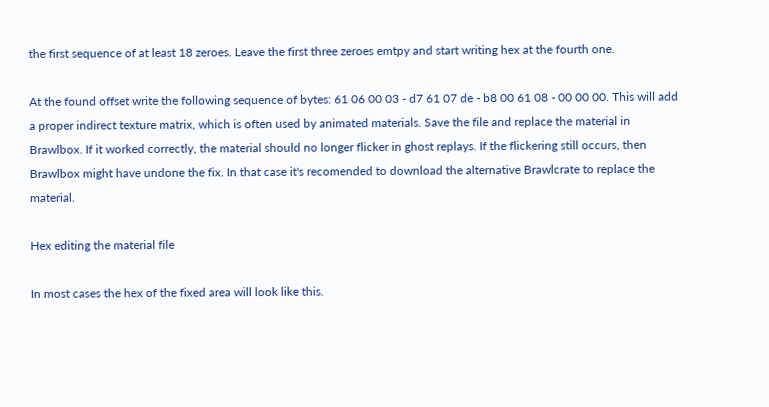the first sequence of at least 18 zeroes. Leave the first three zeroes emtpy and start writing hex at the fourth one.

At the found offset write the following sequence of bytes: 61 06 00 03 - d7 61 07 de - b8 00 61 08 - 00 00 00. This will add a proper indirect texture matrix, which is often used by animated materials. Save the file and replace the material in Brawlbox. If it worked correctly, the material should no longer flicker in ghost replays. If the flickering still occurs, then Brawlbox might have undone the fix. In that case it's recomended to download the alternative Brawlcrate to replace the material.

Hex editing the material file

In most cases the hex of the fixed area will look like this.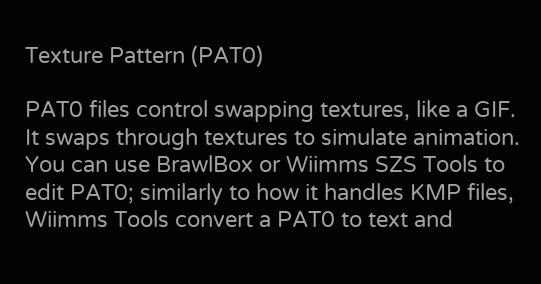Texture Pattern (PAT0)

PAT0 files control swapping textures, like a GIF. It swaps through textures to simulate animation. You can use BrawlBox or Wiimms SZS Tools to edit PAT0; similarly to how it handles KMP files, Wiimms Tools convert a PAT0 to text and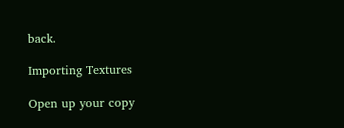back.

Importing Textures

Open up your copy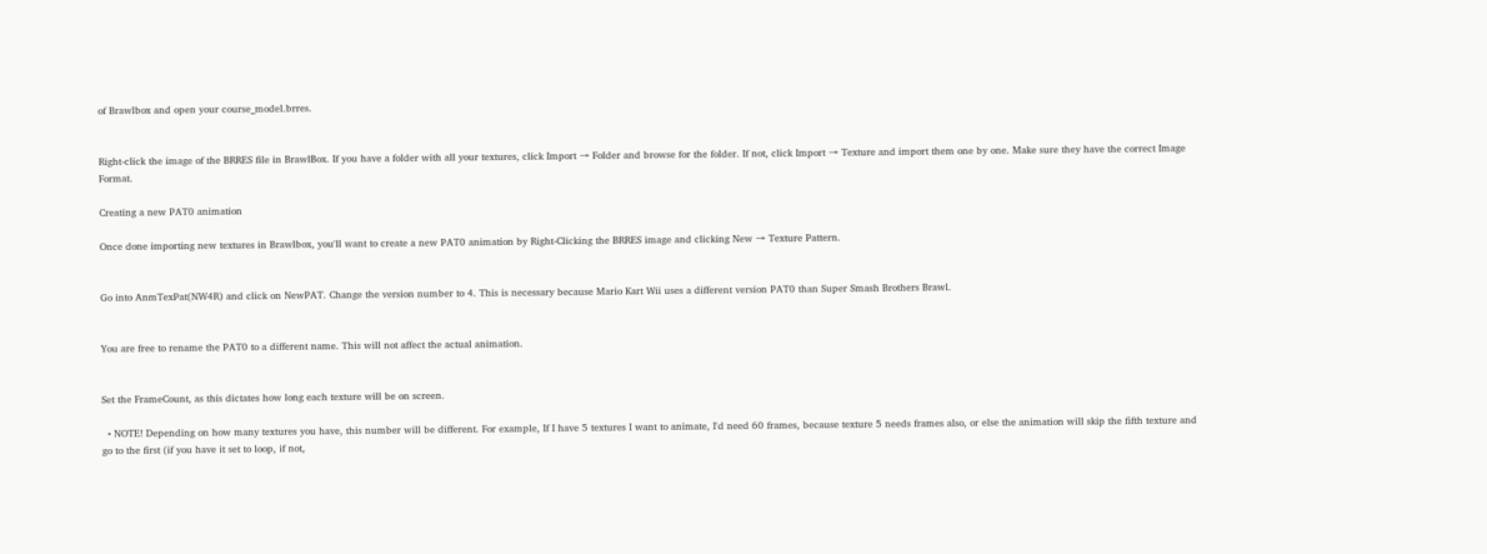of Brawlbox and open your course_model.brres.


Right-click the image of the BRRES file in BrawlBox. If you have a folder with all your textures, click Import → Folder and browse for the folder. If not, click Import → Texture and import them one by one. Make sure they have the correct Image Format.

Creating a new PAT0 animation

Once done importing new textures in Brawlbox, you'll want to create a new PAT0 animation by Right-Clicking the BRRES image and clicking New → Texture Pattern.


Go into AnmTexPat(NW4R) and click on NewPAT. Change the version number to 4. This is necessary because Mario Kart Wii uses a different version PAT0 than Super Smash Brothers Brawl.


You are free to rename the PAT0 to a different name. This will not affect the actual animation.


Set the FrameCount, as this dictates how long each texture will be on screen.

  • NOTE! Depending on how many textures you have, this number will be different. For example, If I have 5 textures I want to animate, I'd need 60 frames, because texture 5 needs frames also, or else the animation will skip the fifth texture and go to the first (if you have it set to loop, if not,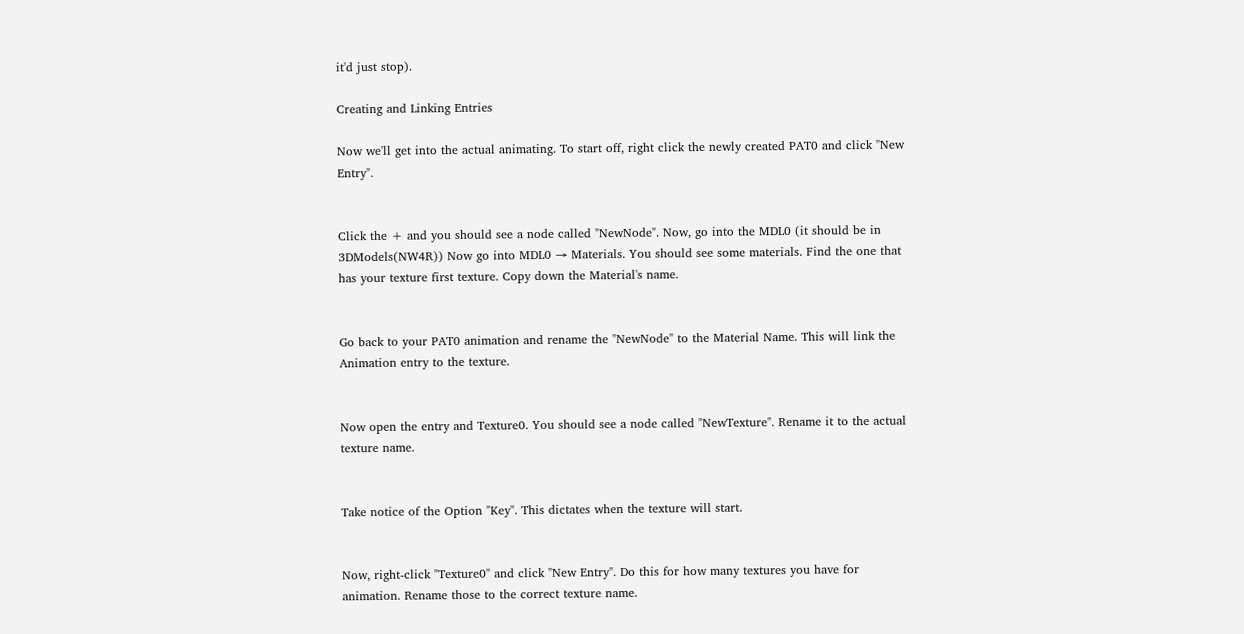it'd just stop).

Creating and Linking Entries

Now we'll get into the actual animating. To start off, right click the newly created PAT0 and click "New Entry".


Click the + and you should see a node called "NewNode". Now, go into the MDL0 (it should be in 3DModels(NW4R)) Now go into MDL0 → Materials. You should see some materials. Find the one that has your texture first texture. Copy down the Material's name.


Go back to your PAT0 animation and rename the "NewNode" to the Material Name. This will link the Animation entry to the texture.


Now open the entry and Texture0. You should see a node called "NewTexture". Rename it to the actual texture name.


Take notice of the Option "Key". This dictates when the texture will start.


Now, right-click "Texture0" and click "New Entry". Do this for how many textures you have for animation. Rename those to the correct texture name.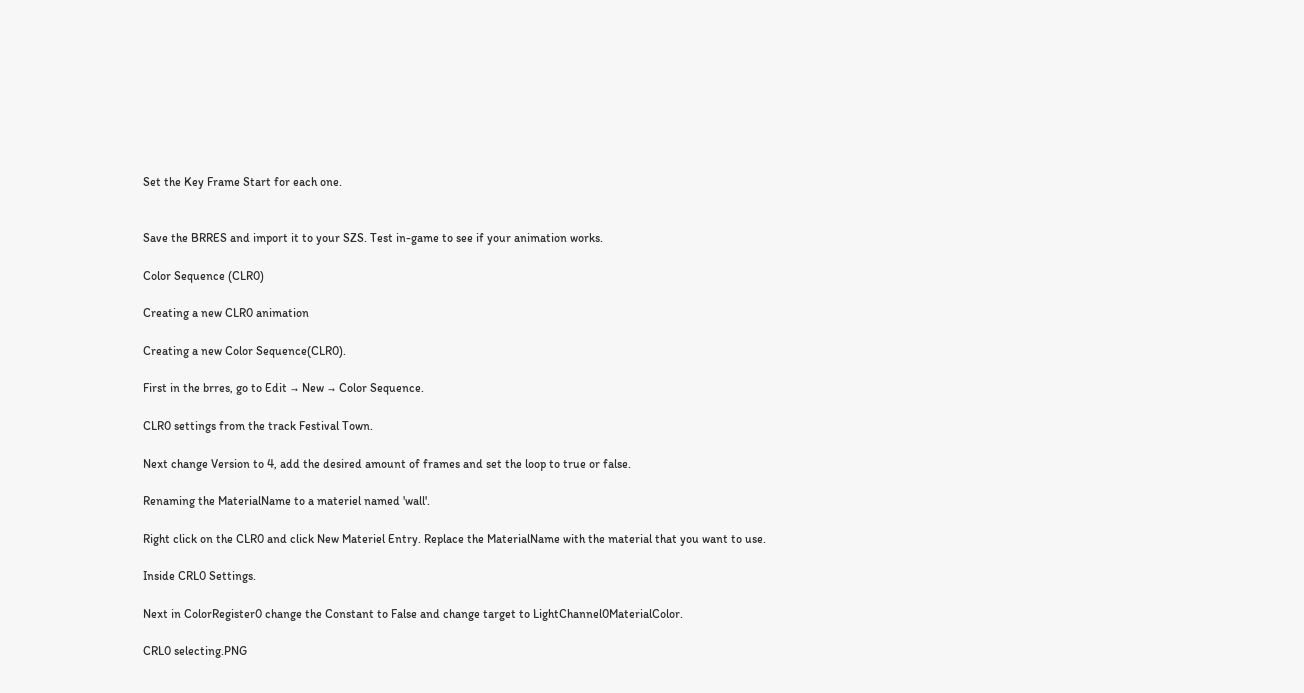Set the Key Frame Start for each one.


Save the BRRES and import it to your SZS. Test in-game to see if your animation works.

Color Sequence (CLR0)

Creating a new CLR0 animation

Creating a new Color Sequence(CLR0).

First in the brres, go to Edit → New → Color Sequence.

CLR0 settings from the track Festival Town.

Next change Version to 4, add the desired amount of frames and set the loop to true or false.

Renaming the MaterialName to a materiel named 'wall'.

Right click on the CLR0 and click New Materiel Entry. Replace the MaterialName with the material that you want to use.

Inside CRL0 Settings.

Next in ColorRegister0 change the Constant to False and change target to LightChannel0MaterialColor.

CRL0 selecting.PNG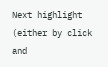Next highlight (either by click and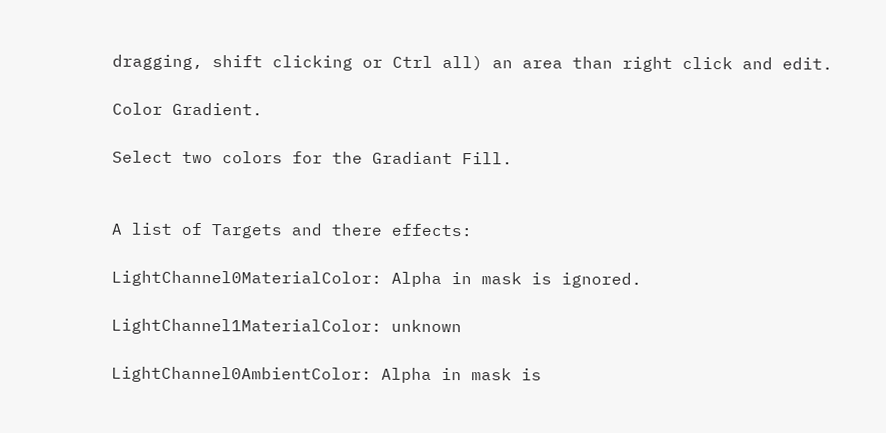dragging, shift clicking or Ctrl all) an area than right click and edit.

Color Gradient.

Select two colors for the Gradiant Fill.


A list of Targets and there effects:

LightChannel0MaterialColor: Alpha in mask is ignored.

LightChannel1MaterialColor: unknown

LightChannel0AmbientColor: Alpha in mask is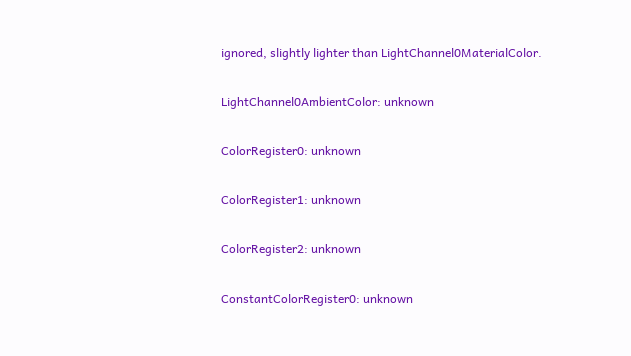ignored, slightly lighter than LightChannel0MaterialColor.

LightChannel0AmbientColor: unknown

ColorRegister0: unknown

ColorRegister1: unknown

ColorRegister2: unknown

ConstantColorRegister0: unknown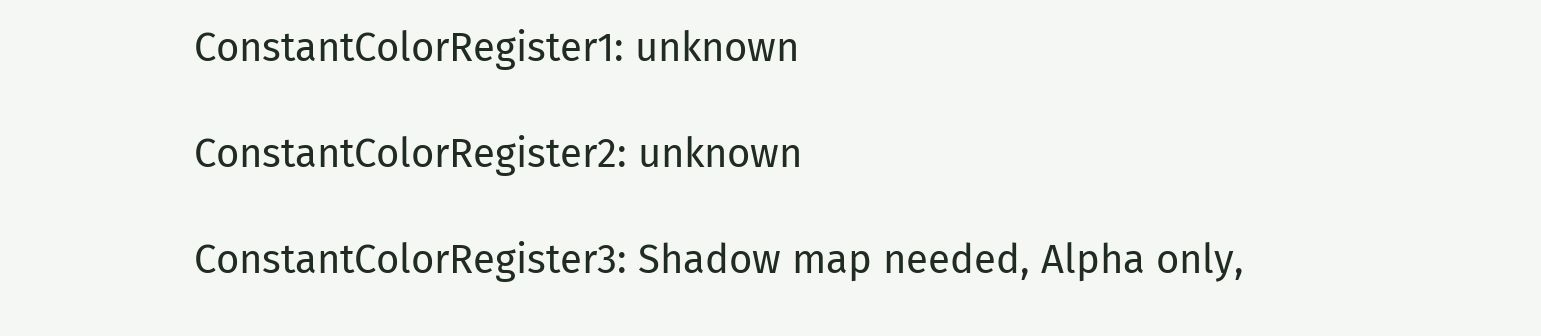ConstantColorRegister1: unknown

ConstantColorRegister2: unknown

ConstantColorRegister3: Shadow map needed, Alpha only,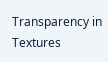Transparency in Textures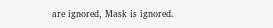are ignored, Mask is ignored.